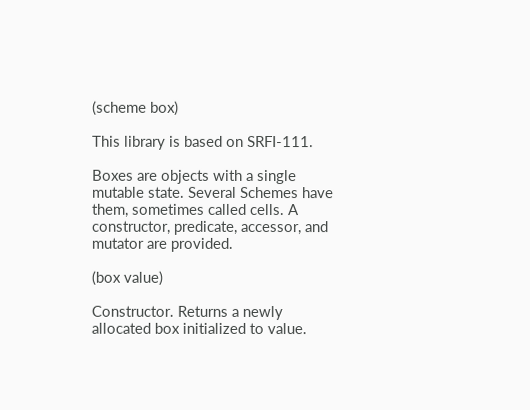(scheme box)

This library is based on SRFI-111.

Boxes are objects with a single mutable state. Several Schemes have them, sometimes called cells. A constructor, predicate, accessor, and mutator are provided.

(box value)

Constructor. Returns a newly allocated box initialized to value.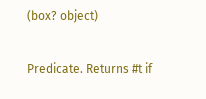(box? object)

Predicate. Returns #t if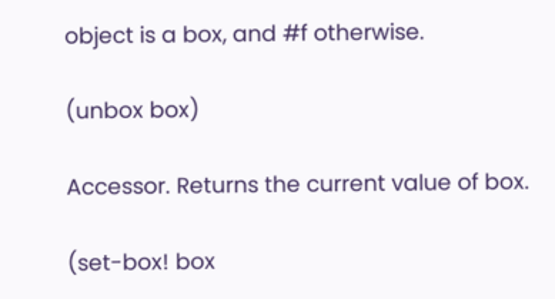object is a box, and #f otherwise.

(unbox box)

Accessor. Returns the current value of box.

(set-box! box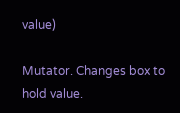value)

Mutator. Changes box to hold value.